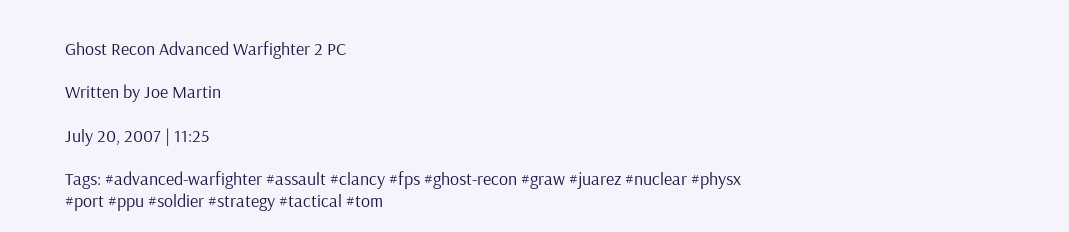Ghost Recon Advanced Warfighter 2 PC

Written by Joe Martin

July 20, 2007 | 11:25

Tags: #advanced-warfighter #assault #clancy #fps #ghost-recon #graw #juarez #nuclear #physx #port #ppu #soldier #strategy #tactical #tom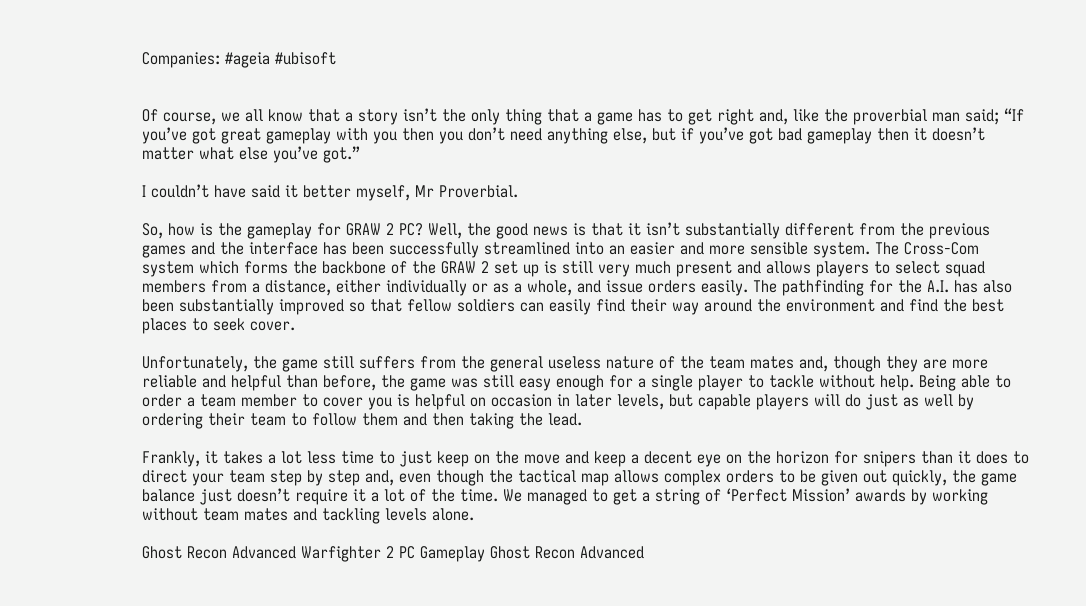Companies: #ageia #ubisoft


Of course, we all know that a story isn’t the only thing that a game has to get right and, like the proverbial man said; “If you’ve got great gameplay with you then you don’t need anything else, but if you’ve got bad gameplay then it doesn’t matter what else you’ve got.”

I couldn’t have said it better myself, Mr Proverbial.

So, how is the gameplay for GRAW 2 PC? Well, the good news is that it isn’t substantially different from the previous games and the interface has been successfully streamlined into an easier and more sensible system. The Cross-Com system which forms the backbone of the GRAW 2 set up is still very much present and allows players to select squad members from a distance, either individually or as a whole, and issue orders easily. The pathfinding for the A.I. has also been substantially improved so that fellow soldiers can easily find their way around the environment and find the best places to seek cover.

Unfortunately, the game still suffers from the general useless nature of the team mates and, though they are more reliable and helpful than before, the game was still easy enough for a single player to tackle without help. Being able to order a team member to cover you is helpful on occasion in later levels, but capable players will do just as well by ordering their team to follow them and then taking the lead.

Frankly, it takes a lot less time to just keep on the move and keep a decent eye on the horizon for snipers than it does to direct your team step by step and, even though the tactical map allows complex orders to be given out quickly, the game balance just doesn’t require it a lot of the time. We managed to get a string of ‘Perfect Mission’ awards by working without team mates and tackling levels alone.

Ghost Recon Advanced Warfighter 2 PC Gameplay Ghost Recon Advanced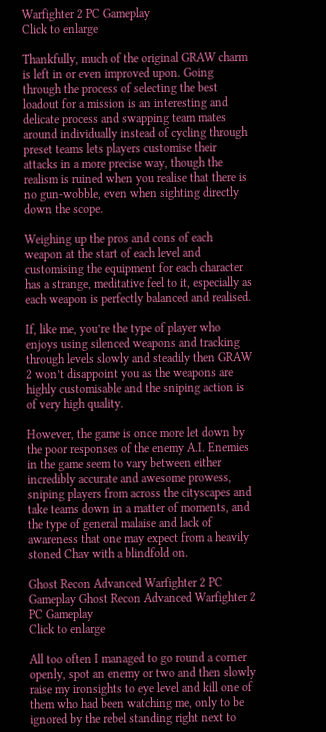Warfighter 2 PC Gameplay
Click to enlarge

Thankfully, much of the original GRAW charm is left in or even improved upon. Going through the process of selecting the best loadout for a mission is an interesting and delicate process and swapping team mates around individually instead of cycling through preset teams lets players customise their attacks in a more precise way, though the realism is ruined when you realise that there is no gun-wobble, even when sighting directly down the scope.

Weighing up the pros and cons of each weapon at the start of each level and customising the equipment for each character has a strange, meditative feel to it, especially as each weapon is perfectly balanced and realised.

If, like me, you’re the type of player who enjoys using silenced weapons and tracking through levels slowly and steadily then GRAW 2 won’t disappoint you as the weapons are highly customisable and the sniping action is of very high quality.

However, the game is once more let down by the poor responses of the enemy A.I. Enemies in the game seem to vary between either incredibly accurate and awesome prowess, sniping players from across the cityscapes and take teams down in a matter of moments, and the type of general malaise and lack of awareness that one may expect from a heavily stoned Chav with a blindfold on.

Ghost Recon Advanced Warfighter 2 PC Gameplay Ghost Recon Advanced Warfighter 2 PC Gameplay
Click to enlarge

All too often I managed to go round a corner openly, spot an enemy or two and then slowly raise my ironsights to eye level and kill one of them who had been watching me, only to be ignored by the rebel standing right next to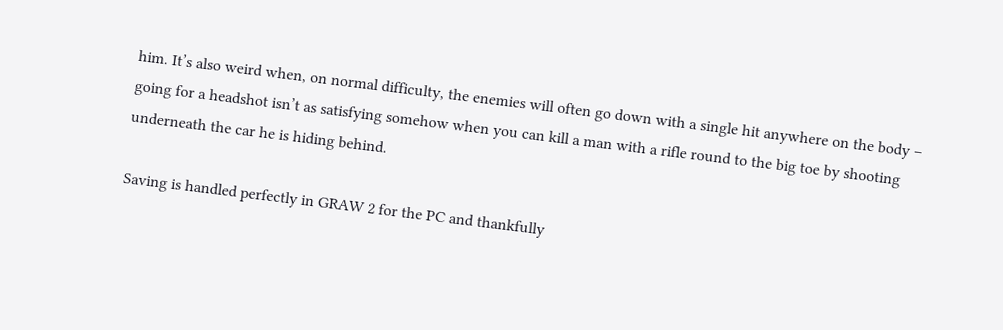him. It’s also weird when, on normal difficulty, the enemies will often go down with a single hit anywhere on the body – going for a headshot isn’t as satisfying somehow when you can kill a man with a rifle round to the big toe by shooting underneath the car he is hiding behind.

Saving is handled perfectly in GRAW 2 for the PC and thankfully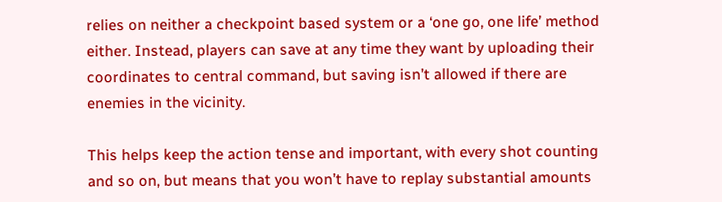relies on neither a checkpoint based system or a ‘one go, one life’ method either. Instead, players can save at any time they want by uploading their coordinates to central command, but saving isn’t allowed if there are enemies in the vicinity.

This helps keep the action tense and important, with every shot counting and so on, but means that you won’t have to replay substantial amounts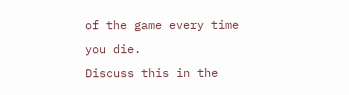of the game every time you die.
Discuss this in the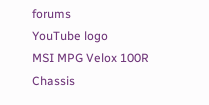forums
YouTube logo
MSI MPG Velox 100R Chassis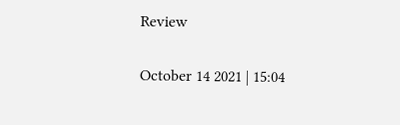Review

October 14 2021 | 15:04